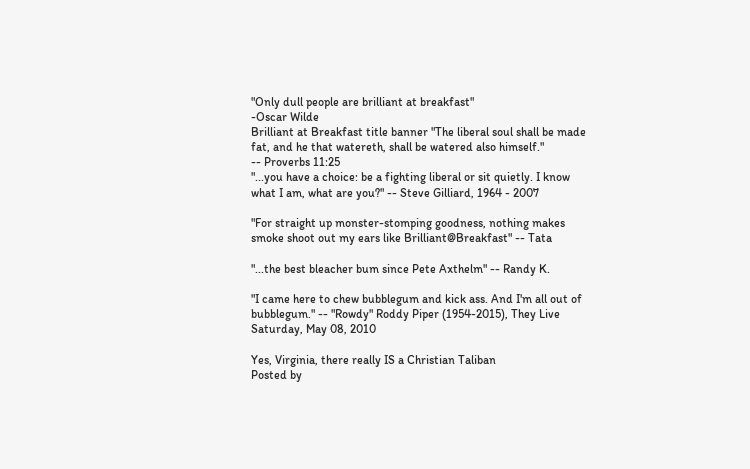"Only dull people are brilliant at breakfast"
-Oscar Wilde
Brilliant at Breakfast title banner "The liberal soul shall be made fat, and he that watereth, shall be watered also himself."
-- Proverbs 11:25
"...you have a choice: be a fighting liberal or sit quietly. I know what I am, what are you?" -- Steve Gilliard, 1964 - 2007

"For straight up monster-stomping goodness, nothing makes smoke shoot out my ears like Brilliant@Breakfast" -- Tata

"...the best bleacher bum since Pete Axthelm" -- Randy K.

"I came here to chew bubblegum and kick ass. And I'm all out of bubblegum." -- "Rowdy" Roddy Piper (1954-2015), They Live
Saturday, May 08, 2010

Yes, Virginia, there really IS a Christian Taliban
Posted by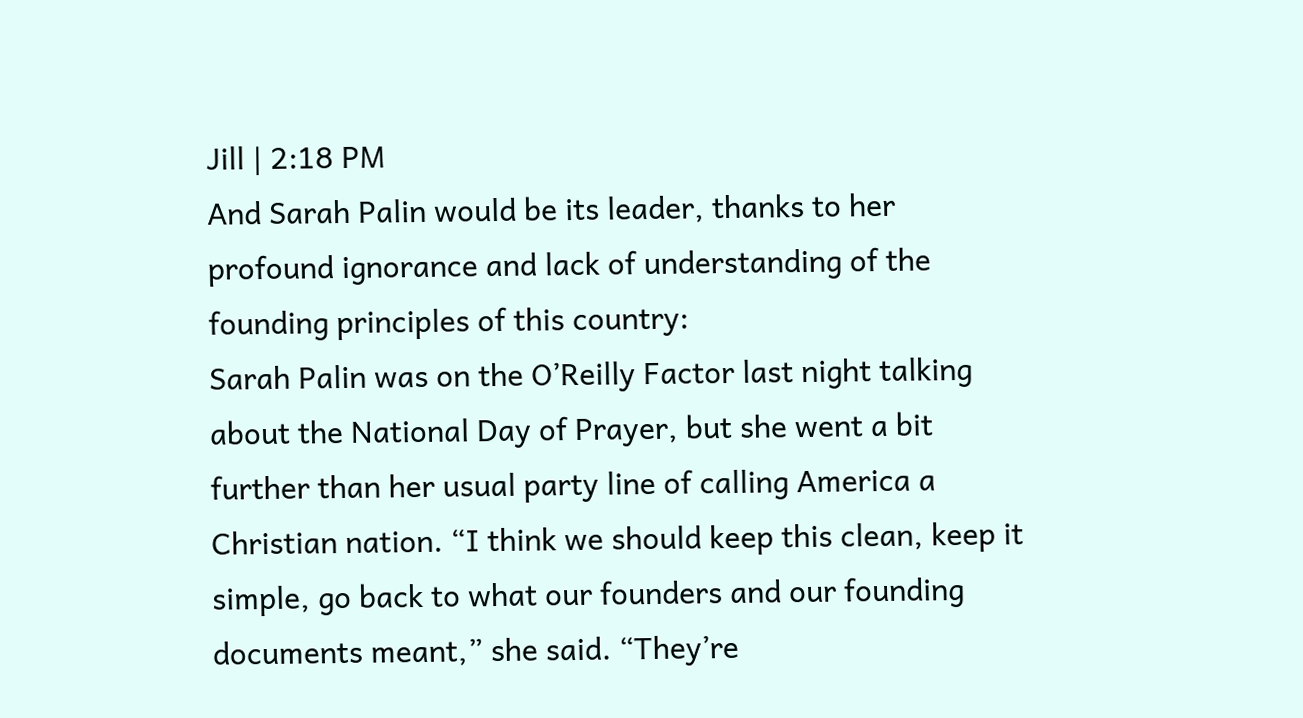Jill | 2:18 PM
And Sarah Palin would be its leader, thanks to her profound ignorance and lack of understanding of the founding principles of this country:
Sarah Palin was on the O’Reilly Factor last night talking about the National Day of Prayer, but she went a bit further than her usual party line of calling America a Christian nation. “I think we should keep this clean, keep it simple, go back to what our founders and our founding documents meant,” she said. “They’re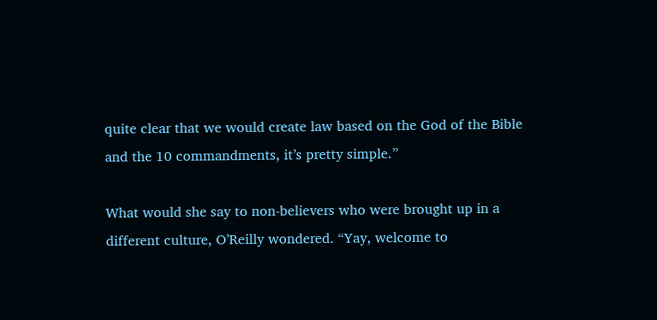quite clear that we would create law based on the God of the Bible and the 10 commandments, it’s pretty simple.”

What would she say to non-believers who were brought up in a different culture, O’Reilly wondered. “Yay, welcome to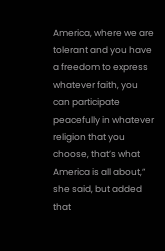America, where we are tolerant and you have a freedom to express whatever faith, you can participate peacefully in whatever religion that you choose, that’s what America is all about,” she said, but added that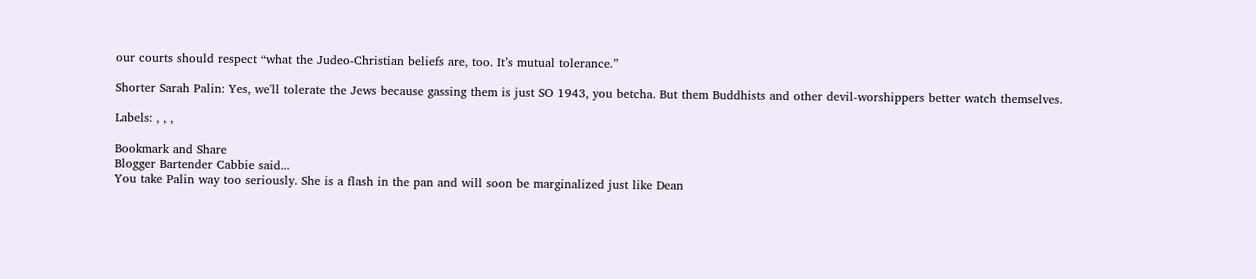our courts should respect “what the Judeo-Christian beliefs are, too. It’s mutual tolerance.”

Shorter Sarah Palin: Yes, we'll tolerate the Jews because gassing them is just SO 1943, you betcha. But them Buddhists and other devil-worshippers better watch themselves.

Labels: , , ,

Bookmark and Share
Blogger Bartender Cabbie said...
You take Palin way too seriously. She is a flash in the pan and will soon be marginalized just like Dean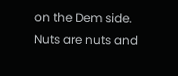on the Dem side. Nuts are nuts and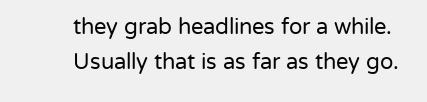they grab headlines for a while. Usually that is as far as they go.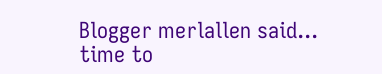Blogger merlallen said...
time to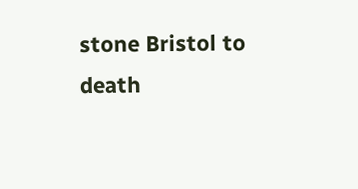stone Bristol to death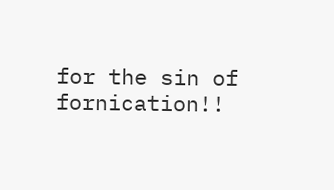for the sin of fornication!!